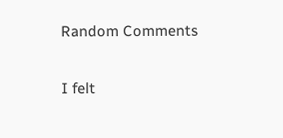Random Comments

I felt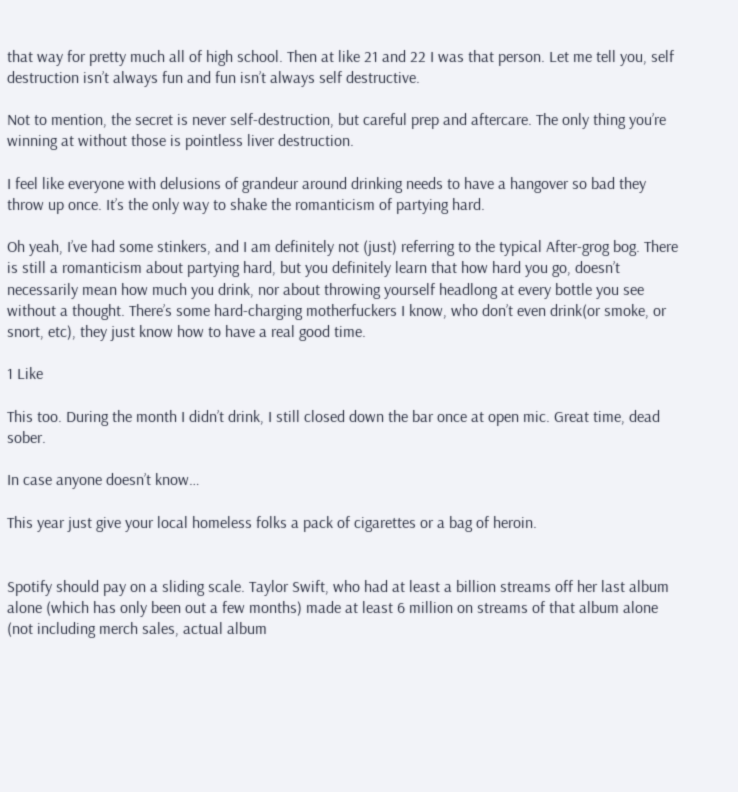that way for pretty much all of high school. Then at like 21 and 22 I was that person. Let me tell you, self destruction isn’t always fun and fun isn’t always self destructive.

Not to mention, the secret is never self-destruction, but careful prep and aftercare. The only thing you’re winning at without those is pointless liver destruction.

I feel like everyone with delusions of grandeur around drinking needs to have a hangover so bad they throw up once. It’s the only way to shake the romanticism of partying hard.

Oh yeah, I’ve had some stinkers, and I am definitely not (just) referring to the typical After-grog bog. There is still a romanticism about partying hard, but you definitely learn that how hard you go, doesn’t necessarily mean how much you drink, nor about throwing yourself headlong at every bottle you see without a thought. There’s some hard-charging motherfuckers I know, who don’t even drink(or smoke, or snort, etc), they just know how to have a real good time.

1 Like

This too. During the month I didn’t drink, I still closed down the bar once at open mic. Great time, dead sober.

In case anyone doesn’t know…

This year just give your local homeless folks a pack of cigarettes or a bag of heroin.


Spotify should pay on a sliding scale. Taylor Swift, who had at least a billion streams off her last album alone (which has only been out a few months) made at least 6 million on streams of that album alone (not including merch sales, actual album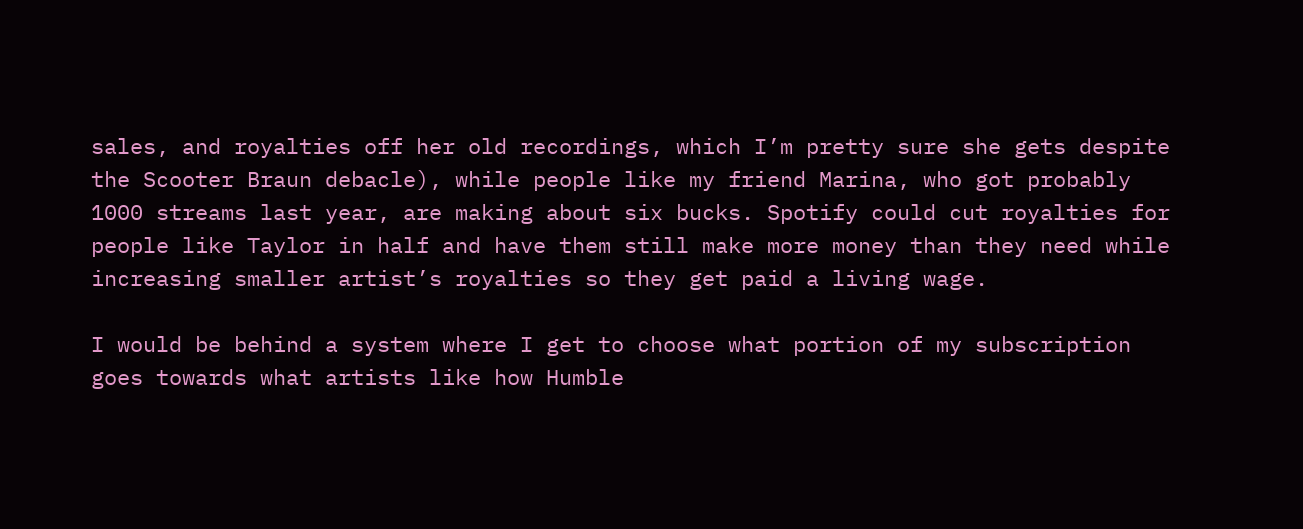sales, and royalties off her old recordings, which I’m pretty sure she gets despite the Scooter Braun debacle), while people like my friend Marina, who got probably 1000 streams last year, are making about six bucks. Spotify could cut royalties for people like Taylor in half and have them still make more money than they need while increasing smaller artist’s royalties so they get paid a living wage.

I would be behind a system where I get to choose what portion of my subscription goes towards what artists like how Humble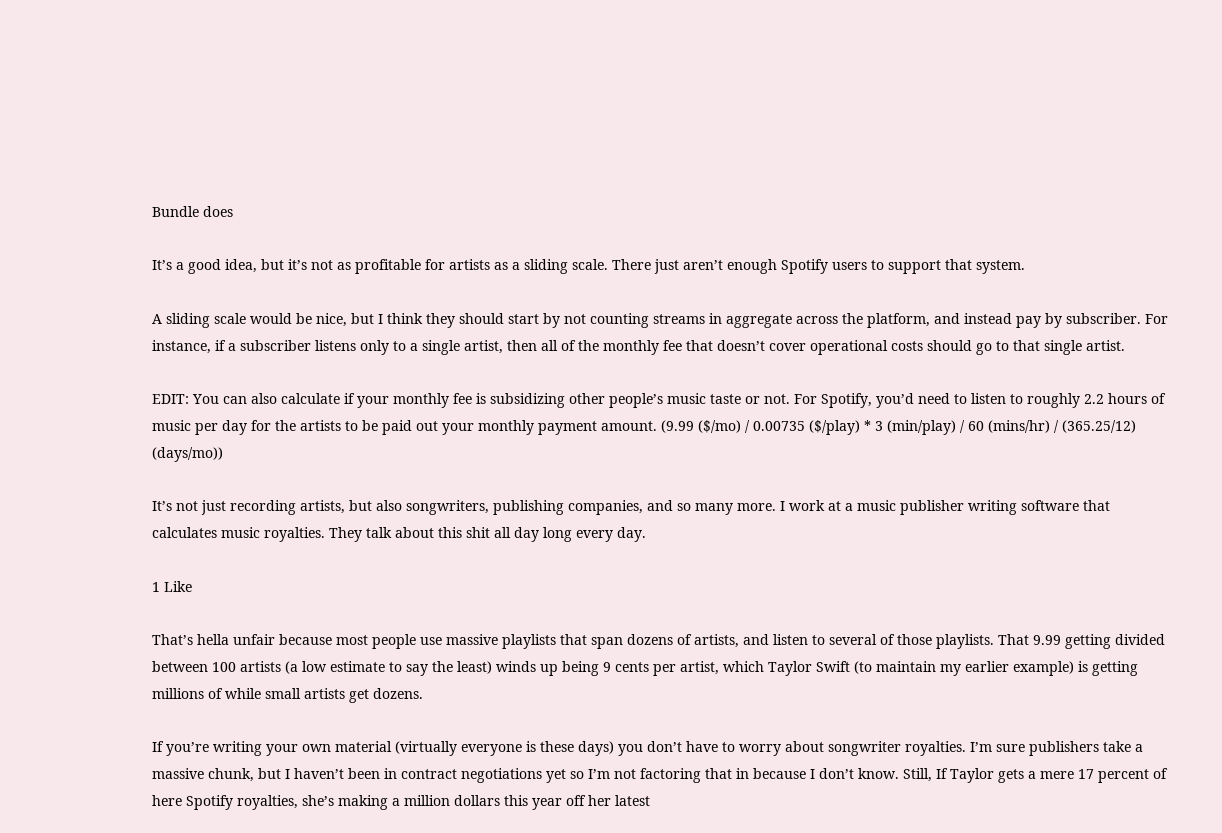Bundle does

It’s a good idea, but it’s not as profitable for artists as a sliding scale. There just aren’t enough Spotify users to support that system.

A sliding scale would be nice, but I think they should start by not counting streams in aggregate across the platform, and instead pay by subscriber. For instance, if a subscriber listens only to a single artist, then all of the monthly fee that doesn’t cover operational costs should go to that single artist.

EDIT: You can also calculate if your monthly fee is subsidizing other people’s music taste or not. For Spotify, you’d need to listen to roughly 2.2 hours of music per day for the artists to be paid out your monthly payment amount. (9.99 ($/mo) / 0.00735 ($/play) * 3 (min/play) / 60 (mins/hr) / (365.25/12) (days/mo))

It’s not just recording artists, but also songwriters, publishing companies, and so many more. I work at a music publisher writing software that calculates music royalties. They talk about this shit all day long every day.

1 Like

That’s hella unfair because most people use massive playlists that span dozens of artists, and listen to several of those playlists. That 9.99 getting divided between 100 artists (a low estimate to say the least) winds up being 9 cents per artist, which Taylor Swift (to maintain my earlier example) is getting millions of while small artists get dozens.

If you’re writing your own material (virtually everyone is these days) you don’t have to worry about songwriter royalties. I’m sure publishers take a massive chunk, but I haven’t been in contract negotiations yet so I’m not factoring that in because I don’t know. Still, If Taylor gets a mere 17 percent of here Spotify royalties, she’s making a million dollars this year off her latest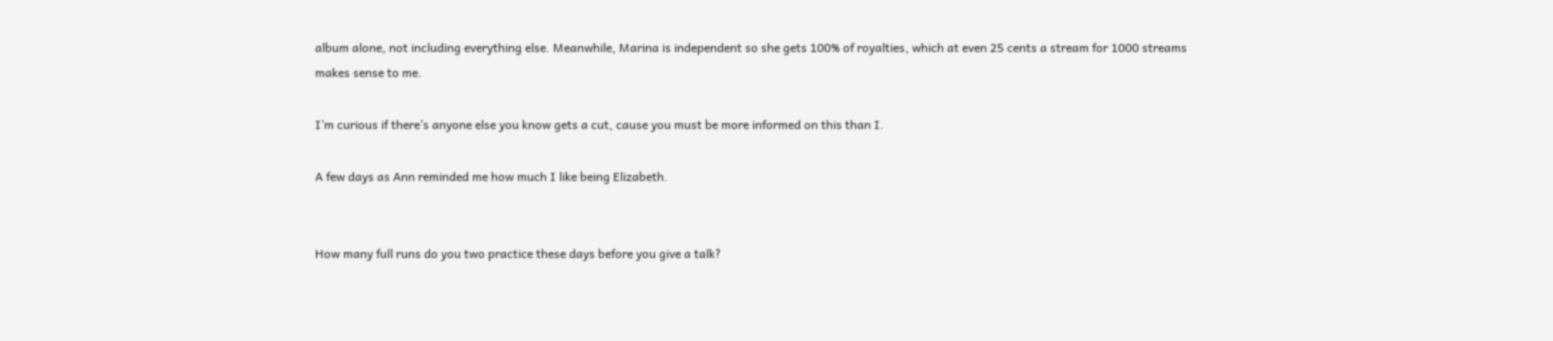album alone, not including everything else. Meanwhile, Marina is independent so she gets 100% of royalties, which at even 25 cents a stream for 1000 streams makes sense to me.

I’m curious if there’s anyone else you know gets a cut, cause you must be more informed on this than I.

A few days as Ann reminded me how much I like being Elizabeth.


How many full runs do you two practice these days before you give a talk?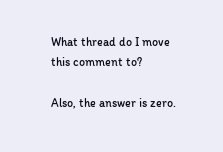What thread do I move this comment to?

Also, the answer is zero.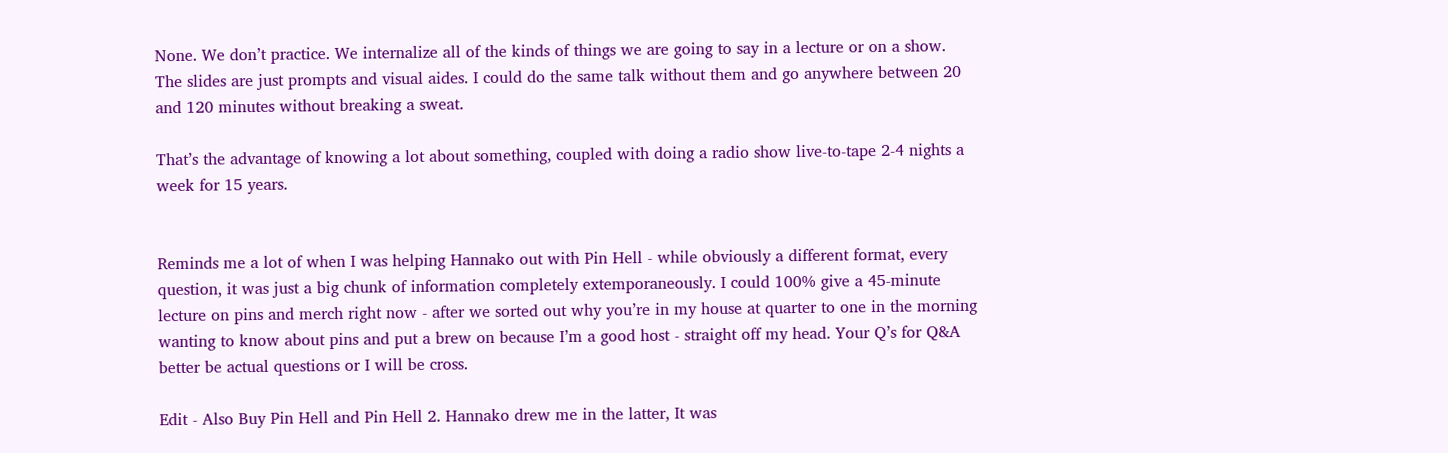None. We don’t practice. We internalize all of the kinds of things we are going to say in a lecture or on a show. The slides are just prompts and visual aides. I could do the same talk without them and go anywhere between 20 and 120 minutes without breaking a sweat.

That’s the advantage of knowing a lot about something, coupled with doing a radio show live-to-tape 2-4 nights a week for 15 years.


Reminds me a lot of when I was helping Hannako out with Pin Hell - while obviously a different format, every question, it was just a big chunk of information completely extemporaneously. I could 100% give a 45-minute lecture on pins and merch right now - after we sorted out why you’re in my house at quarter to one in the morning wanting to know about pins and put a brew on because I’m a good host - straight off my head. Your Q’s for Q&A better be actual questions or I will be cross.

Edit - Also Buy Pin Hell and Pin Hell 2. Hannako drew me in the latter, It was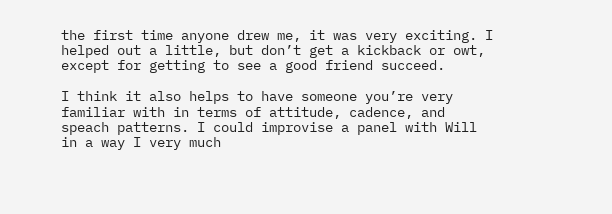the first time anyone drew me, it was very exciting. I helped out a little, but don’t get a kickback or owt, except for getting to see a good friend succeed.

I think it also helps to have someone you’re very familiar with in terms of attitude, cadence, and speach patterns. I could improvise a panel with Will in a way I very much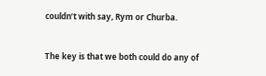couldn’t with say, Rym or Churba.


The key is that we both could do any of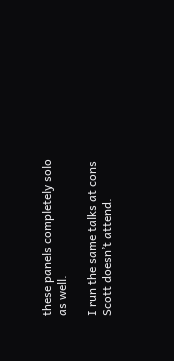these panels completely solo as well.

I run the same talks at cons Scott doesn’t attend.